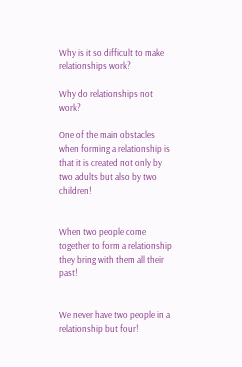Why is it so difficult to make relationships work?

Why do relationships not work?

One of the main obstacles when forming a relationship is that it is created not only by two adults but also by two children!


When two people come together to form a relationship they bring with them all their past!


We never have two people in a relationship but four!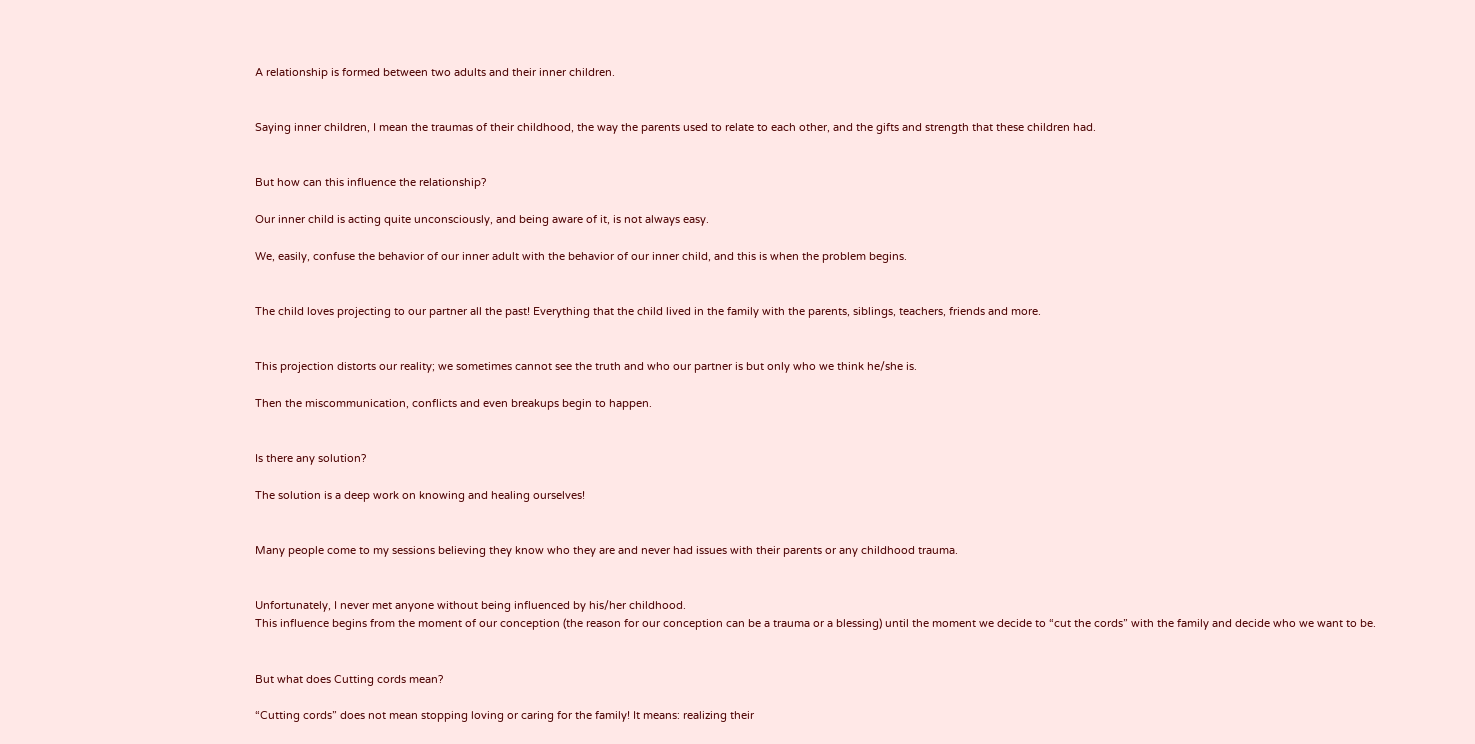A relationship is formed between two adults and their inner children.


Saying inner children, I mean the traumas of their childhood, the way the parents used to relate to each other, and the gifts and strength that these children had.


But how can this influence the relationship?

Our inner child is acting quite unconsciously, and being aware of it, is not always easy.

We, easily, confuse the behavior of our inner adult with the behavior of our inner child, and this is when the problem begins.


The child loves projecting to our partner all the past! Everything that the child lived in the family with the parents, siblings, teachers, friends and more.


This projection distorts our reality; we sometimes cannot see the truth and who our partner is but only who we think he/she is.

Then the miscommunication, conflicts and even breakups begin to happen.


Is there any solution?

The solution is a deep work on knowing and healing ourselves!


Many people come to my sessions believing they know who they are and never had issues with their parents or any childhood trauma.


Unfortunately, I never met anyone without being influenced by his/her childhood.
This influence begins from the moment of our conception (the reason for our conception can be a trauma or a blessing) until the moment we decide to “cut the cords” with the family and decide who we want to be.


But what does Cutting cords mean?

“Cutting cords” does not mean stopping loving or caring for the family! It means: realizing their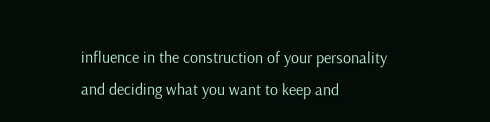influence in the construction of your personality and deciding what you want to keep and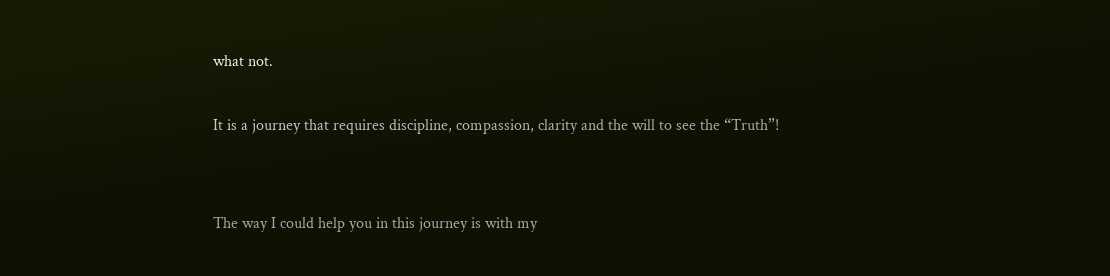what not.

It is a journey that requires discipline, compassion, clarity and the will to see the “Truth”!


The way I could help you in this journey is with my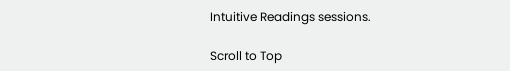Intuitive Readings sessions.

Scroll to Top